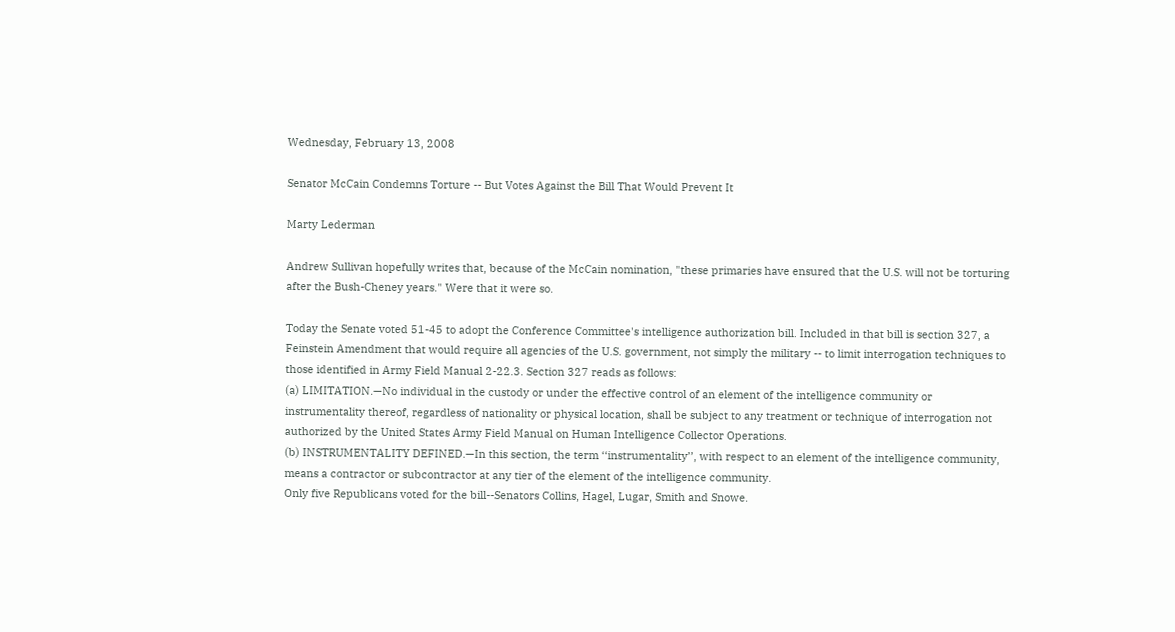Wednesday, February 13, 2008

Senator McCain Condemns Torture -- But Votes Against the Bill That Would Prevent It

Marty Lederman

Andrew Sullivan hopefully writes that, because of the McCain nomination, "these primaries have ensured that the U.S. will not be torturing after the Bush-Cheney years." Were that it were so.

Today the Senate voted 51-45 to adopt the Conference Committee's intelligence authorization bill. Included in that bill is section 327, a Feinstein Amendment that would require all agencies of the U.S. government, not simply the military -- to limit interrogation techniques to those identified in Army Field Manual 2-22.3. Section 327 reads as follows:
(a) LIMITATION.—No individual in the custody or under the effective control of an element of the intelligence community or instrumentality thereof, regardless of nationality or physical location, shall be subject to any treatment or technique of interrogation not authorized by the United States Army Field Manual on Human Intelligence Collector Operations.
(b) INSTRUMENTALITY DEFINED.—In this section, the term ‘‘instrumentality’’, with respect to an element of the intelligence community, means a contractor or subcontractor at any tier of the element of the intelligence community.
Only five Republicans voted for the bill--Senators Collins, Hagel, Lugar, Smith and Snowe.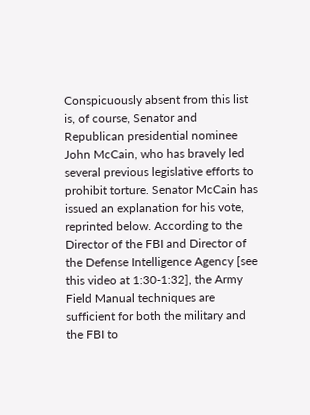Conspicuously absent from this list is, of course, Senator and Republican presidential nominee John McCain, who has bravely led several previous legislative efforts to prohibit torture. Senator McCain has issued an explanation for his vote, reprinted below. According to the Director of the FBI and Director of the Defense Intelligence Agency [see this video at 1:30-1:32], the Army Field Manual techniques are sufficient for both the military and the FBI to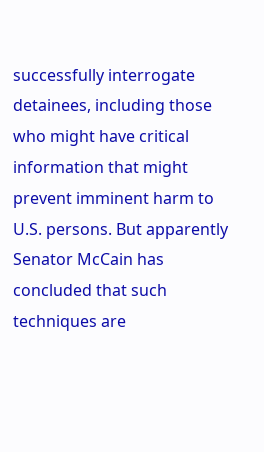successfully interrogate detainees, including those who might have critical information that might prevent imminent harm to U.S. persons. But apparently Senator McCain has concluded that such techniques are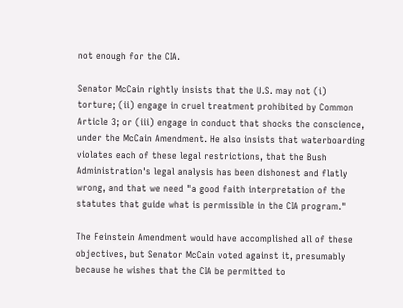not enough for the CIA.

Senator McCain rightly insists that the U.S. may not (i) torture; (ii) engage in cruel treatment prohibited by Common Article 3; or (iii) engage in conduct that shocks the conscience, under the McCain Amendment. He also insists that waterboarding violates each of these legal restrictions, that the Bush Administration's legal analysis has been dishonest and flatly wrong, and that we need "a good faith interpretation of the statutes that guide what is permissible in the CIA program."

The Feinstein Amendment would have accomplished all of these objectives, but Senator McCain voted against it, presumably because he wishes that the CIA be permitted to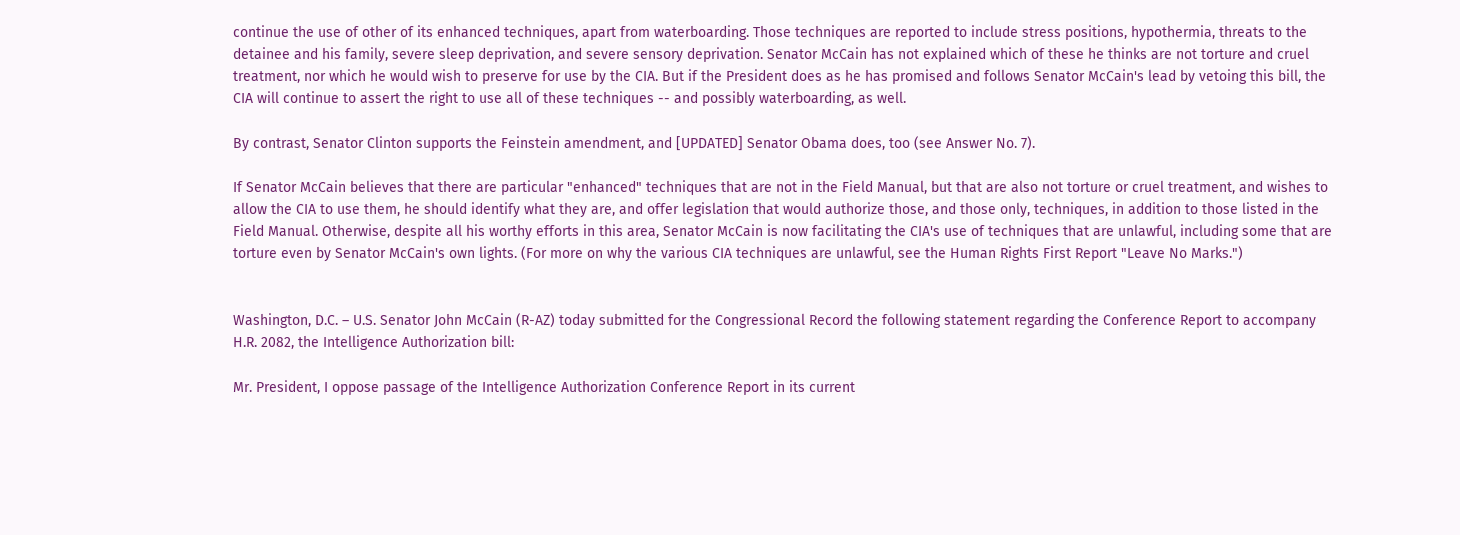continue the use of other of its enhanced techniques, apart from waterboarding. Those techniques are reported to include stress positions, hypothermia, threats to the detainee and his family, severe sleep deprivation, and severe sensory deprivation. Senator McCain has not explained which of these he thinks are not torture and cruel treatment, nor which he would wish to preserve for use by the CIA. But if the President does as he has promised and follows Senator McCain's lead by vetoing this bill, the CIA will continue to assert the right to use all of these techniques -- and possibly waterboarding, as well.

By contrast, Senator Clinton supports the Feinstein amendment, and [UPDATED] Senator Obama does, too (see Answer No. 7).

If Senator McCain believes that there are particular "enhanced" techniques that are not in the Field Manual, but that are also not torture or cruel treatment, and wishes to allow the CIA to use them, he should identify what they are, and offer legislation that would authorize those, and those only, techniques, in addition to those listed in the Field Manual. Otherwise, despite all his worthy efforts in this area, Senator McCain is now facilitating the CIA's use of techniques that are unlawful, including some that are torture even by Senator McCain's own lights. (For more on why the various CIA techniques are unlawful, see the Human Rights First Report "Leave No Marks.")


Washington, D.C. – U.S. Senator John McCain (R-AZ) today submitted for the Congressional Record the following statement regarding the Conference Report to accompany H.R. 2082, the Intelligence Authorization bill:

Mr. President, I oppose passage of the Intelligence Authorization Conference Report in its current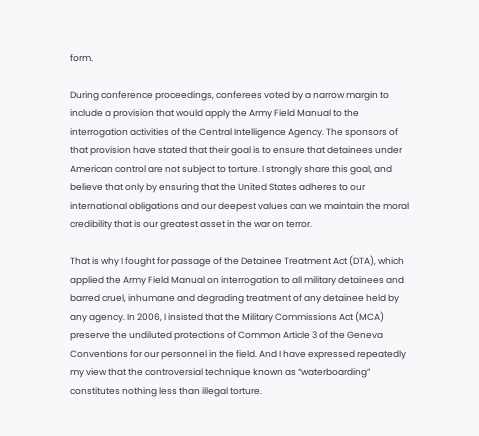form.

During conference proceedings, conferees voted by a narrow margin to include a provision that would apply the Army Field Manual to the interrogation activities of the Central Intelligence Agency. The sponsors of that provision have stated that their goal is to ensure that detainees under American control are not subject to torture. I strongly share this goal, and believe that only by ensuring that the United States adheres to our international obligations and our deepest values can we maintain the moral credibility that is our greatest asset in the war on terror.

That is why I fought for passage of the Detainee Treatment Act (DTA), which applied the Army Field Manual on interrogation to all military detainees and barred cruel, inhumane and degrading treatment of any detainee held by any agency. In 2006, I insisted that the Military Commissions Act (MCA) preserve the undiluted protections of Common Article 3 of the Geneva Conventions for our personnel in the field. And I have expressed repeatedly my view that the controversial technique known as “waterboarding” constitutes nothing less than illegal torture.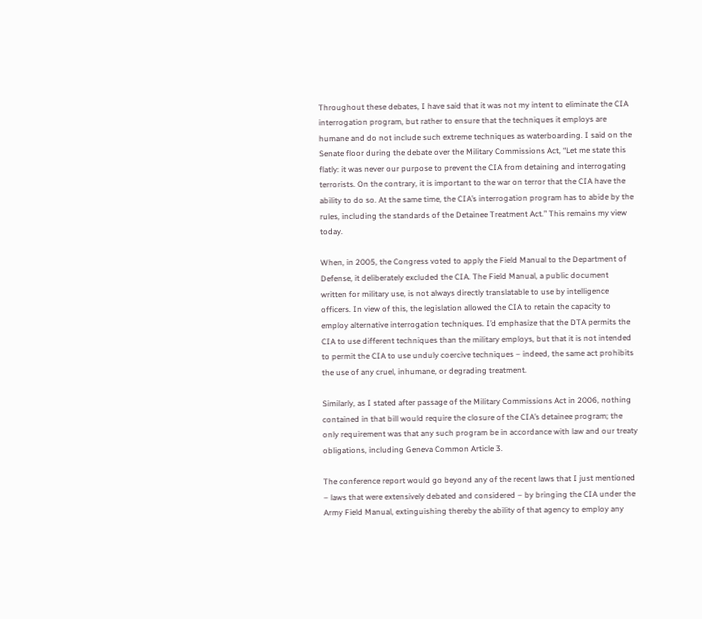Throughout these debates, I have said that it was not my intent to eliminate the CIA interrogation program, but rather to ensure that the techniques it employs are humane and do not include such extreme techniques as waterboarding. I said on the Senate floor during the debate over the Military Commissions Act, “Let me state this flatly: it was never our purpose to prevent the CIA from detaining and interrogating terrorists. On the contrary, it is important to the war on terror that the CIA have the ability to do so. At the same time, the CIA’s interrogation program has to abide by the rules, including the standards of the Detainee Treatment Act.” This remains my view today.

When, in 2005, the Congress voted to apply the Field Manual to the Department of Defense, it deliberately excluded the CIA. The Field Manual, a public document written for military use, is not always directly translatable to use by intelligence officers. In view of this, the legislation allowed the CIA to retain the capacity to employ alternative interrogation techniques. I’d emphasize that the DTA permits the CIA to use different techniques than the military employs, but that it is not intended to permit the CIA to use unduly coercive techniques – indeed, the same act prohibits the use of any cruel, inhumane, or degrading treatment.

Similarly, as I stated after passage of the Military Commissions Act in 2006, nothing contained in that bill would require the closure of the CIA’s detainee program; the only requirement was that any such program be in accordance with law and our treaty obligations, including Geneva Common Article 3.

The conference report would go beyond any of the recent laws that I just mentioned – laws that were extensively debated and considered – by bringing the CIA under the Army Field Manual, extinguishing thereby the ability of that agency to employ any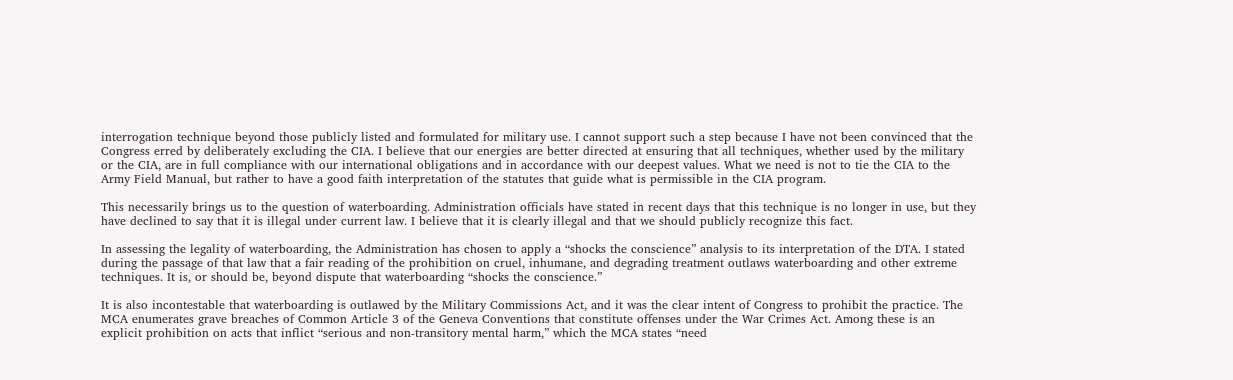interrogation technique beyond those publicly listed and formulated for military use. I cannot support such a step because I have not been convinced that the Congress erred by deliberately excluding the CIA. I believe that our energies are better directed at ensuring that all techniques, whether used by the military or the CIA, are in full compliance with our international obligations and in accordance with our deepest values. What we need is not to tie the CIA to the Army Field Manual, but rather to have a good faith interpretation of the statutes that guide what is permissible in the CIA program.

This necessarily brings us to the question of waterboarding. Administration officials have stated in recent days that this technique is no longer in use, but they have declined to say that it is illegal under current law. I believe that it is clearly illegal and that we should publicly recognize this fact.

In assessing the legality of waterboarding, the Administration has chosen to apply a “shocks the conscience” analysis to its interpretation of the DTA. I stated during the passage of that law that a fair reading of the prohibition on cruel, inhumane, and degrading treatment outlaws waterboarding and other extreme techniques. It is, or should be, beyond dispute that waterboarding “shocks the conscience.”

It is also incontestable that waterboarding is outlawed by the Military Commissions Act, and it was the clear intent of Congress to prohibit the practice. The MCA enumerates grave breaches of Common Article 3 of the Geneva Conventions that constitute offenses under the War Crimes Act. Among these is an explicit prohibition on acts that inflict “serious and non-transitory mental harm,” which the MCA states “need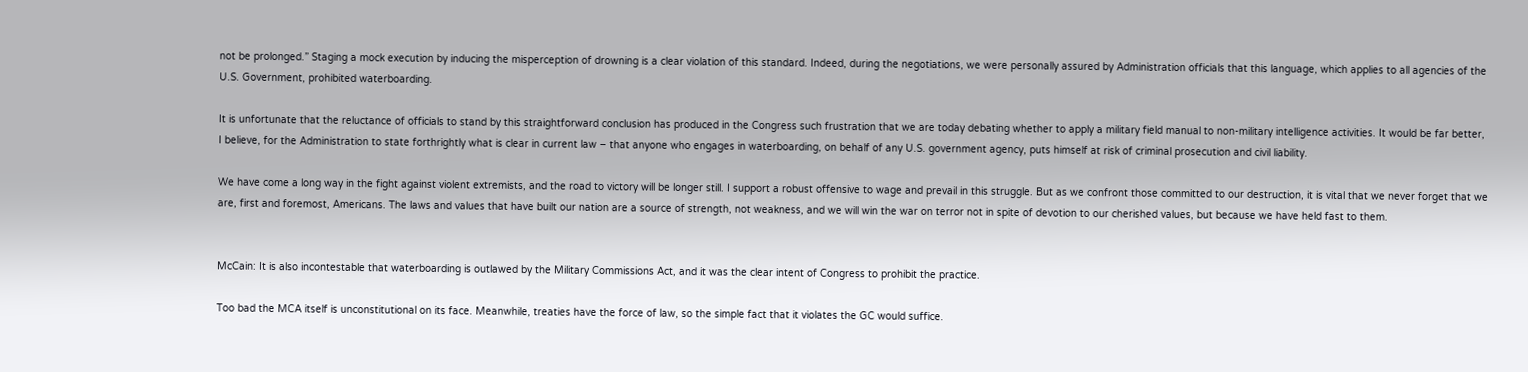not be prolonged.” Staging a mock execution by inducing the misperception of drowning is a clear violation of this standard. Indeed, during the negotiations, we were personally assured by Administration officials that this language, which applies to all agencies of the U.S. Government, prohibited waterboarding.

It is unfortunate that the reluctance of officials to stand by this straightforward conclusion has produced in the Congress such frustration that we are today debating whether to apply a military field manual to non-military intelligence activities. It would be far better, I believe, for the Administration to state forthrightly what is clear in current law – that anyone who engages in waterboarding, on behalf of any U.S. government agency, puts himself at risk of criminal prosecution and civil liability.

We have come a long way in the fight against violent extremists, and the road to victory will be longer still. I support a robust offensive to wage and prevail in this struggle. But as we confront those committed to our destruction, it is vital that we never forget that we are, first and foremost, Americans. The laws and values that have built our nation are a source of strength, not weakness, and we will win the war on terror not in spite of devotion to our cherished values, but because we have held fast to them.


McCain: It is also incontestable that waterboarding is outlawed by the Military Commissions Act, and it was the clear intent of Congress to prohibit the practice.

Too bad the MCA itself is unconstitutional on its face. Meanwhile, treaties have the force of law, so the simple fact that it violates the GC would suffice.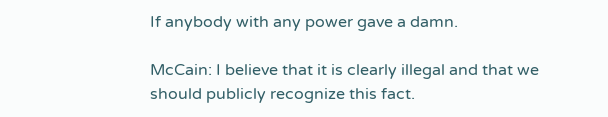If anybody with any power gave a damn.

McCain: I believe that it is clearly illegal and that we should publicly recognize this fact.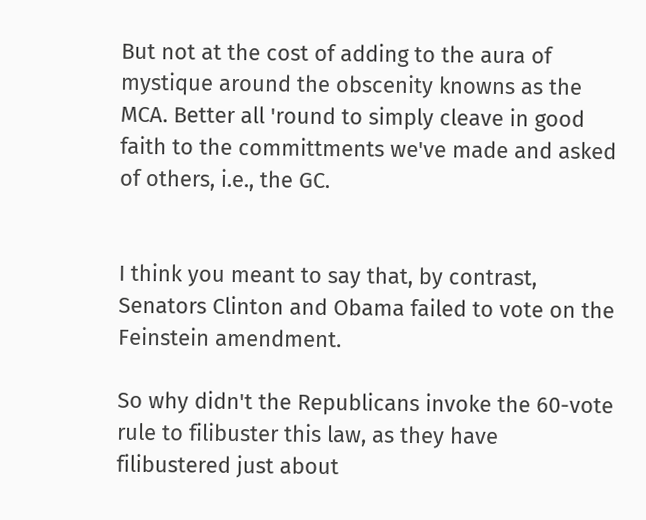But not at the cost of adding to the aura of mystique around the obscenity knowns as the MCA. Better all 'round to simply cleave in good faith to the committments we've made and asked of others, i.e., the GC.


I think you meant to say that, by contrast, Senators Clinton and Obama failed to vote on the Feinstein amendment.

So why didn't the Republicans invoke the 60-vote rule to filibuster this law, as they have filibustered just about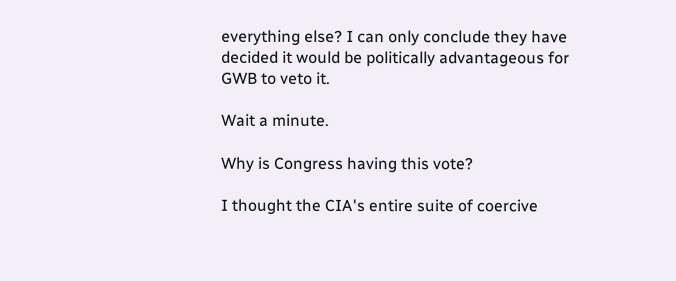everything else? I can only conclude they have decided it would be politically advantageous for GWB to veto it.

Wait a minute.

Why is Congress having this vote?

I thought the CIA's entire suite of coercive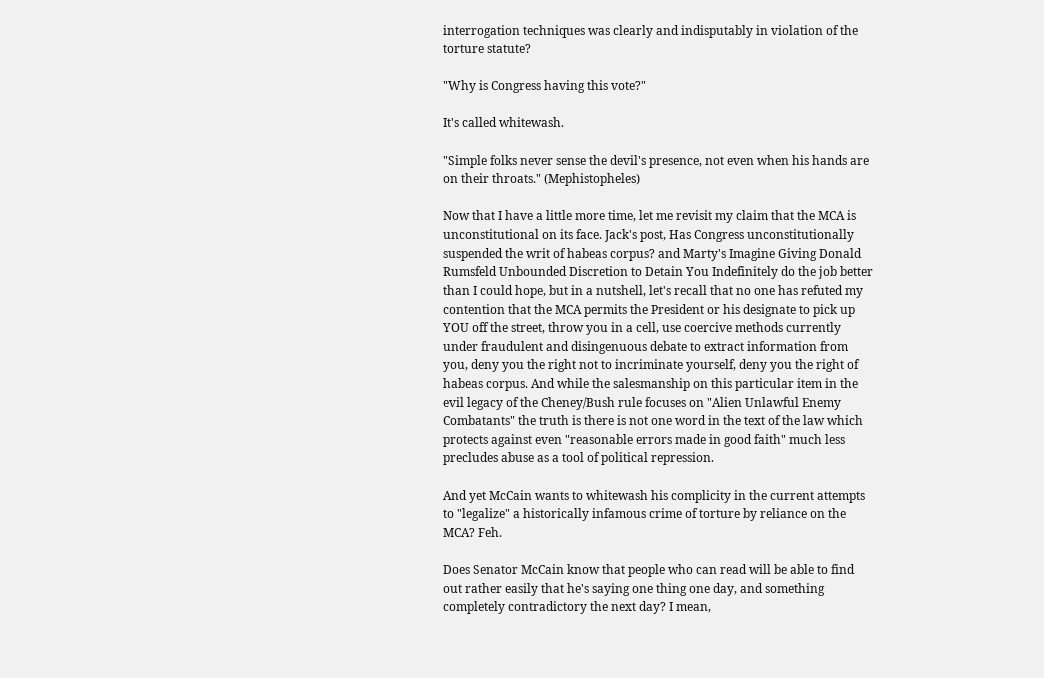interrogation techniques was clearly and indisputably in violation of the torture statute?

"Why is Congress having this vote?"

It's called whitewash.

"Simple folks never sense the devil's presence, not even when his hands are on their throats." (Mephistopheles)

Now that I have a little more time, let me revisit my claim that the MCA is unconstitutional on its face. Jack's post, Has Congress unconstitutionally suspended the writ of habeas corpus? and Marty's Imagine Giving Donald Rumsfeld Unbounded Discretion to Detain You Indefinitely do the job better than I could hope, but in a nutshell, let's recall that no one has refuted my contention that the MCA permits the President or his designate to pick up YOU off the street, throw you in a cell, use coercive methods currently under fraudulent and disingenuous debate to extract information from you, deny you the right not to incriminate yourself, deny you the right of habeas corpus. And while the salesmanship on this particular item in the evil legacy of the Cheney/Bush rule focuses on "Alien Unlawful Enemy Combatants" the truth is there is not one word in the text of the law which protects against even "reasonable errors made in good faith" much less precludes abuse as a tool of political repression.

And yet McCain wants to whitewash his complicity in the current attempts to "legalize" a historically infamous crime of torture by reliance on the MCA? Feh.

Does Senator McCain know that people who can read will be able to find out rather easily that he's saying one thing one day, and something completely contradictory the next day? I mean,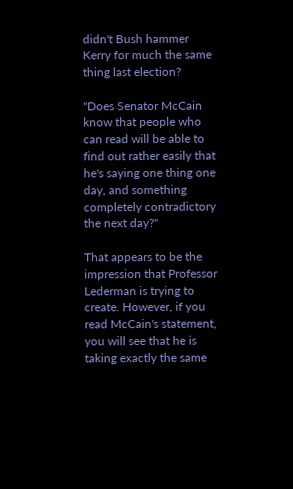didn't Bush hammer Kerry for much the same thing last election?

"Does Senator McCain know that people who can read will be able to find out rather easily that he's saying one thing one day, and something completely contradictory the next day?"

That appears to be the impression that Professor Lederman is trying to create. However, if you read McCain's statement, you will see that he is taking exactly the same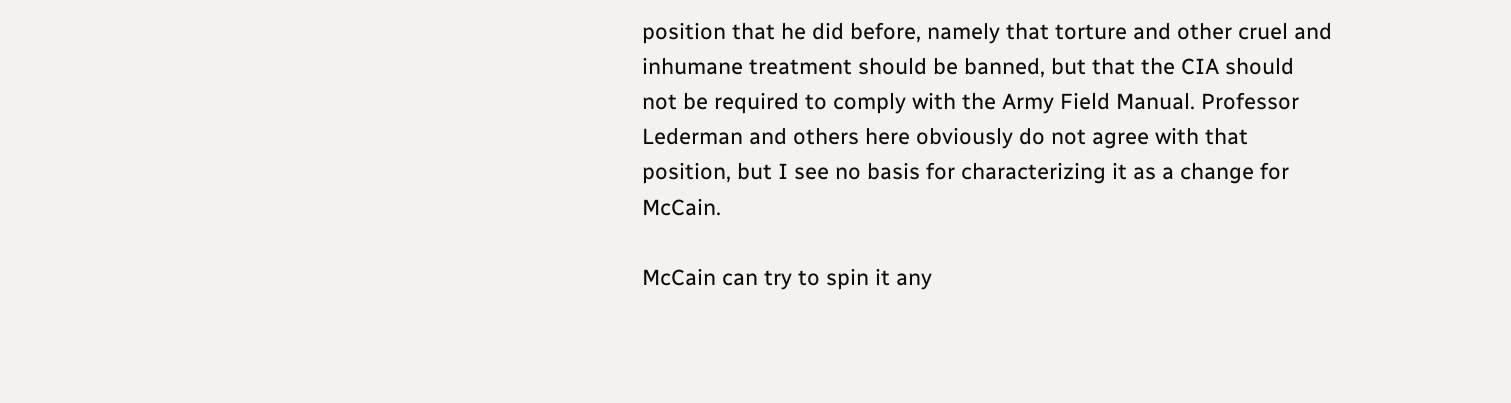position that he did before, namely that torture and other cruel and inhumane treatment should be banned, but that the CIA should not be required to comply with the Army Field Manual. Professor Lederman and others here obviously do not agree with that position, but I see no basis for characterizing it as a change for McCain.

McCain can try to spin it any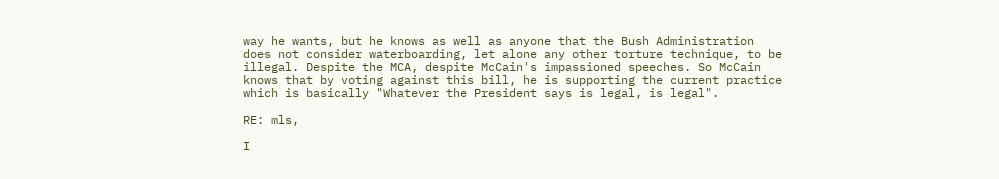way he wants, but he knows as well as anyone that the Bush Administration does not consider waterboarding, let alone any other torture technique, to be illegal. Despite the MCA, despite McCain's impassioned speeches. So McCain knows that by voting against this bill, he is supporting the current practice which is basically "Whatever the President says is legal, is legal".

RE: mls,

I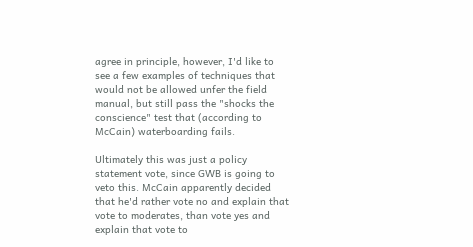agree in principle, however, I'd like to see a few examples of techniques that would not be allowed unfer the field manual, but still pass the "shocks the conscience" test that (according to McCain) waterboarding fails.

Ultimately this was just a policy statement vote, since GWB is going to veto this. McCain apparently decided that he'd rather vote no and explain that vote to moderates, than vote yes and explain that vote to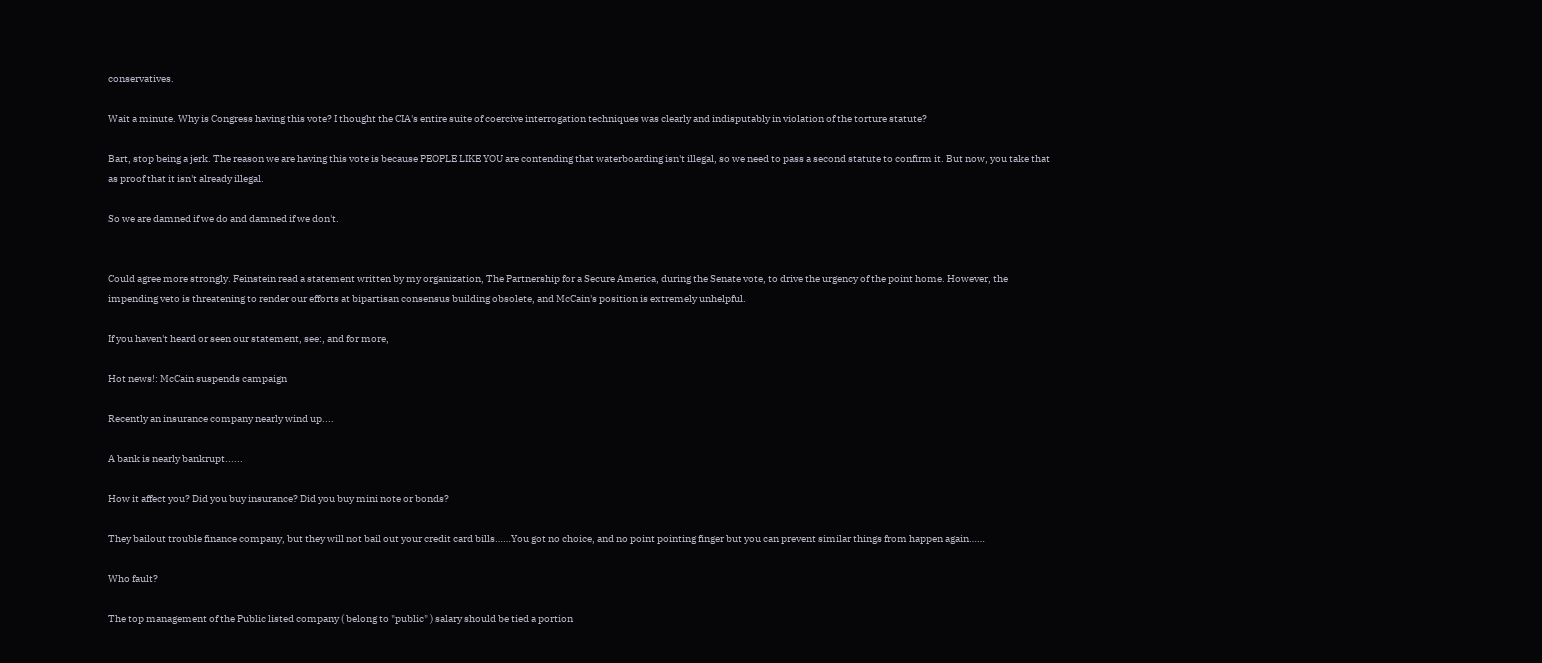conservatives.

Wait a minute. Why is Congress having this vote? I thought the CIA's entire suite of coercive interrogation techniques was clearly and indisputably in violation of the torture statute?

Bart, stop being a jerk. The reason we are having this vote is because PEOPLE LIKE YOU are contending that waterboarding isn't illegal, so we need to pass a second statute to confirm it. But now, you take that as proof that it isn't already illegal.

So we are damned if we do and damned if we don't.


Could agree more strongly. Feinstein read a statement written by my organization, The Partnership for a Secure America, during the Senate vote, to drive the urgency of the point home. However, the impending veto is threatening to render our efforts at bipartisan consensus building obsolete, and McCain's position is extremely unhelpful.

If you haven't heard or seen our statement, see:, and for more,

Hot news!: McCain suspends campaign

Recently an insurance company nearly wind up....

A bank is nearly bankrupt......

How it affect you? Did you buy insurance? Did you buy mini note or bonds?

They bailout trouble finance company, but they will not bail out your credit card bills……You got no choice, and no point pointing finger but you can prevent similar things from happen again……

Who fault?

The top management of the Public listed company ( belong to "public" ) salary should be tied a portion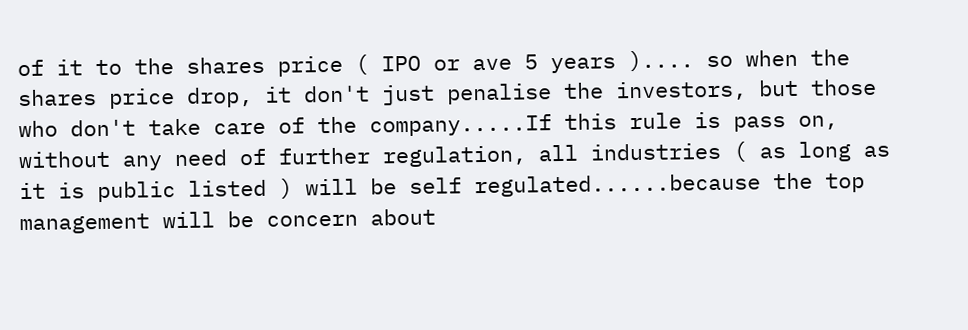of it to the shares price ( IPO or ave 5 years ).... so when the shares price drop, it don't just penalise the investors, but those who don't take care of the company.....If this rule is pass on, without any need of further regulation, all industries ( as long as it is public listed ) will be self regulated......because the top management will be concern about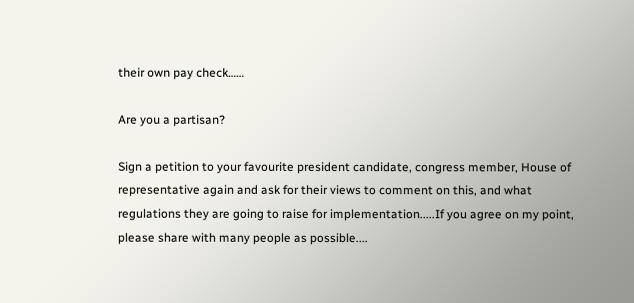their own pay check……

Are you a partisan?

Sign a petition to your favourite president candidate, congress member, House of representative again and ask for their views to comment on this, and what regulations they are going to raise for implementation.....If you agree on my point, please share with many people as possible....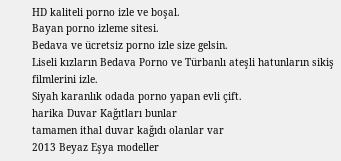HD kaliteli porno izle ve boşal.
Bayan porno izleme sitesi.
Bedava ve ücretsiz porno izle size gelsin.
Liseli kızların Bedava Porno ve Türbanlı ateşli hatunların sikiş filmlerini izle.
Siyah karanlık odada porno yapan evli çift.
harika Duvar Kağıtları bunlar
tamamen ithal duvar kağıdı olanlar var
2013 Beyaz Eşya modeller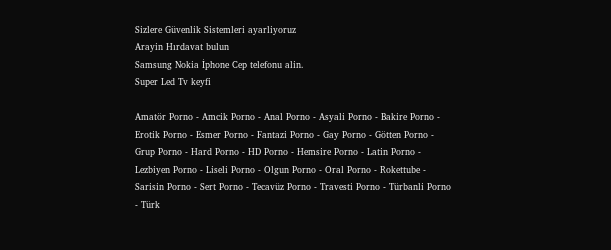Sizlere Güvenlik Sistemleri ayarliyoruz
Arayin Hırdavat bulun
Samsung Nokia İphone Cep telefonu alin.
Super Led Tv keyfi

Amatör Porno - Amcik Porno - Anal Porno - Asyali Porno - Bakire Porno - Erotik Porno - Esmer Porno - Fantazi Porno - Gay Porno - Götten Porno - Grup Porno - Hard Porno - HD Porno - Hemsire Porno - Latin Porno - Lezbiyen Porno - Liseli Porno - Olgun Porno - Oral Porno - Rokettube - Sarisin Porno - Sert Porno - Tecavüz Porno - Travesti Porno - Türbanli Porno - Türk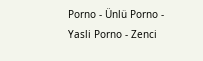Porno - Ünlü Porno - Yasli Porno - Zenci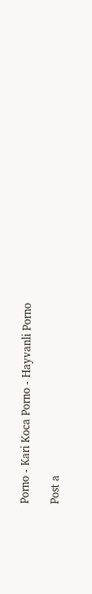Porno - Kari Koca Porno - Hayvanli Porno

Post a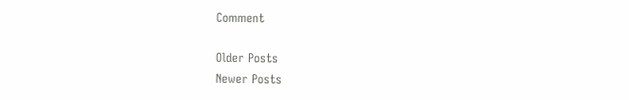Comment

Older Posts
Newer Posts